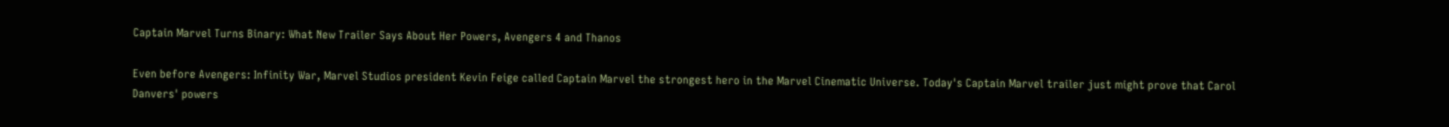Captain Marvel Turns Binary: What New Trailer Says About Her Powers, Avengers 4 and Thanos

Even before Avengers: Infinity War, Marvel Studios president Kevin Feige called Captain Marvel the strongest hero in the Marvel Cinematic Universe. Today's Captain Marvel trailer just might prove that Carol Danvers' powers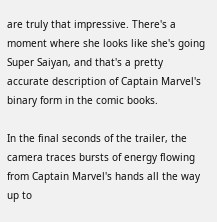are truly that impressive. There's a moment where she looks like she's going Super Saiyan, and that's a pretty accurate description of Captain Marvel's binary form in the comic books.

In the final seconds of the trailer, the camera traces bursts of energy flowing from Captain Marvel's hands all the way up to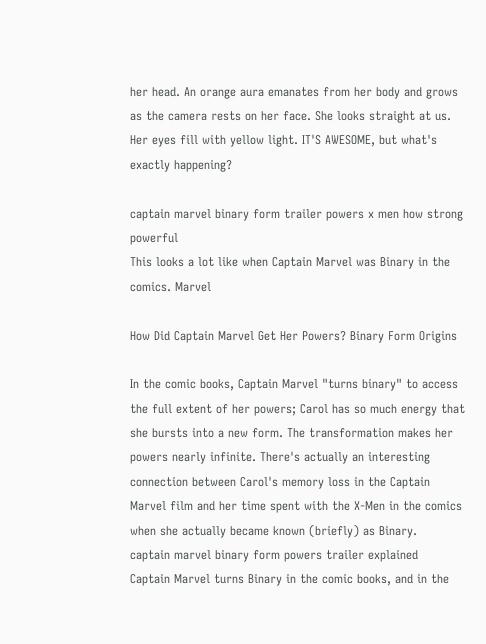her head. An orange aura emanates from her body and grows as the camera rests on her face. She looks straight at us. Her eyes fill with yellow light. IT'S AWESOME, but what's exactly happening?

captain marvel binary form trailer powers x men how strong powerful
This looks a lot like when Captain Marvel was Binary in the comics. Marvel

How Did Captain Marvel Get Her Powers? Binary Form Origins

In the comic books, Captain Marvel "turns binary" to access the full extent of her powers; Carol has so much energy that she bursts into a new form. The transformation makes her powers nearly infinite. There's actually an interesting connection between Carol's memory loss in the Captain Marvel film and her time spent with the X-Men in the comics when she actually became known (briefly) as Binary.
captain marvel binary form powers trailer explained
Captain Marvel turns Binary in the comic books, and in the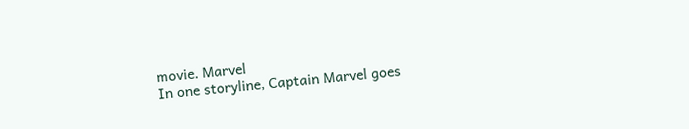movie. Marvel
In one storyline, Captain Marvel goes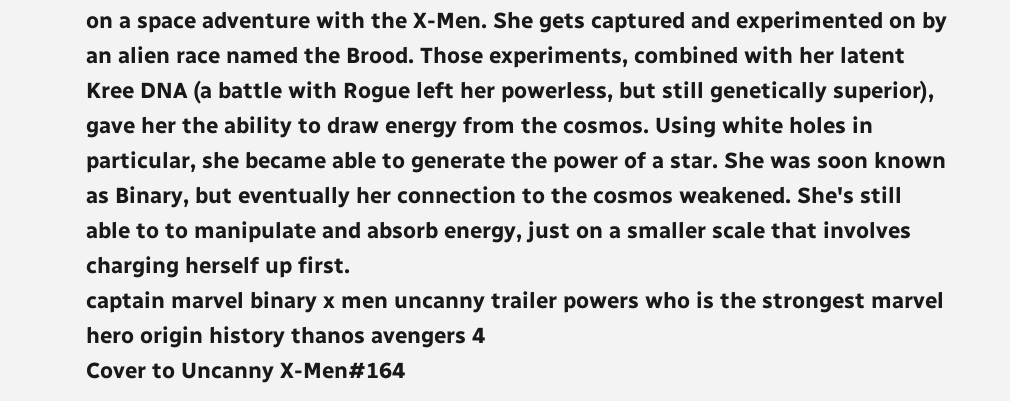on a space adventure with the X-Men. She gets captured and experimented on by an alien race named the Brood. Those experiments, combined with her latent Kree DNA (a battle with Rogue left her powerless, but still genetically superior), gave her the ability to draw energy from the cosmos. Using white holes in particular, she became able to generate the power of a star. She was soon known as Binary, but eventually her connection to the cosmos weakened. She's still able to to manipulate and absorb energy, just on a smaller scale that involves charging herself up first.
captain marvel binary x men uncanny trailer powers who is the strongest marvel hero origin history thanos avengers 4
Cover to Uncanny X-Men#164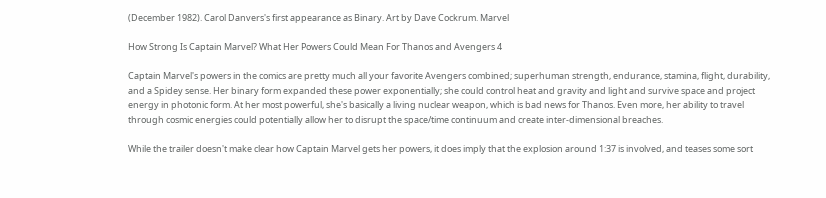(December 1982). Carol Danvers's first appearance as Binary. Art by Dave Cockrum. Marvel

How Strong Is Captain Marvel? What Her Powers Could Mean For Thanos and Avengers 4

Captain Marvel's powers in the comics are pretty much all your favorite Avengers combined; superhuman strength, endurance, stamina, flight, durability, and a Spidey sense. Her binary form expanded these power exponentially; she could control heat and gravity and light and survive space and project energy in photonic form. At her most powerful, she's basically a living nuclear weapon, which is bad news for Thanos. Even more, her ability to travel through cosmic energies could potentially allow her to disrupt the space/time continuum and create inter-dimensional breaches.

While the trailer doesn't make clear how Captain Marvel gets her powers, it does imply that the explosion around 1:37 is involved, and teases some sort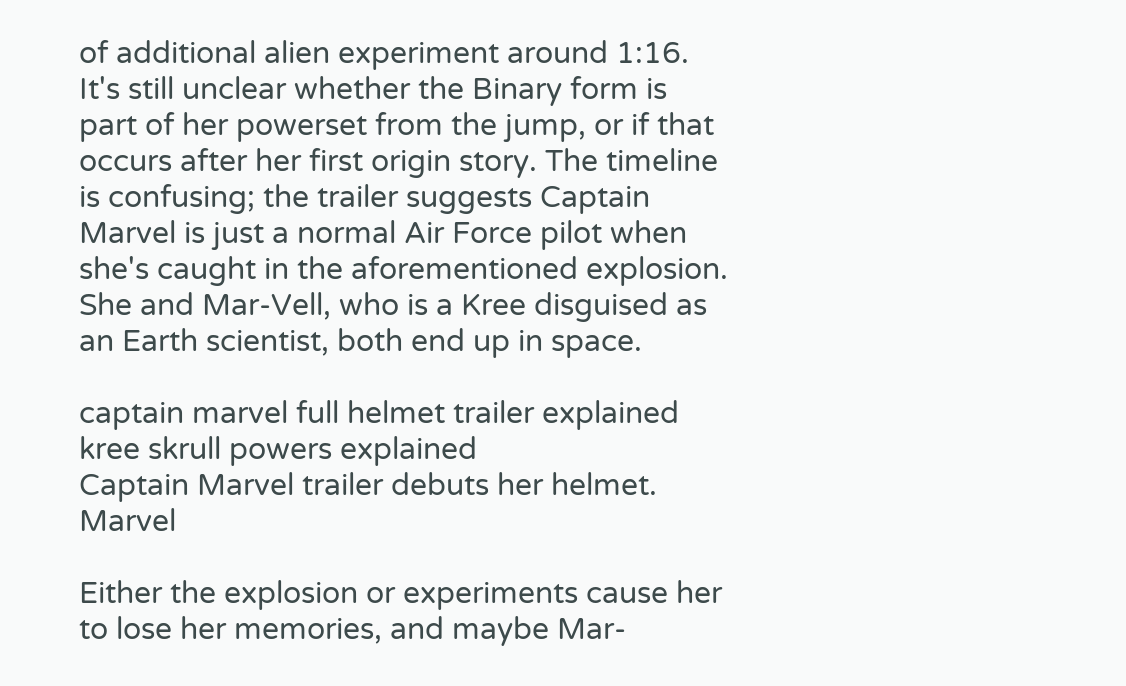of additional alien experiment around 1:16. It's still unclear whether the Binary form is part of her powerset from the jump, or if that occurs after her first origin story. The timeline is confusing; the trailer suggests Captain Marvel is just a normal Air Force pilot when she's caught in the aforementioned explosion. She and Mar-Vell, who is a Kree disguised as an Earth scientist, both end up in space.

captain marvel full helmet trailer explained kree skrull powers explained
Captain Marvel trailer debuts her helmet. Marvel

Either the explosion or experiments cause her to lose her memories, and maybe Mar-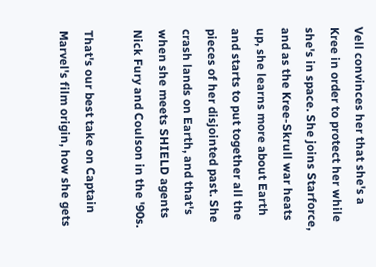Vell convinces her that she's a Kree in order to protect her while she's in space. She joins Starforce, and as the Kree-Skrull war heats up, she learns more about Earth and starts to put together all the pieces of her disjointed past. She crash lands on Earth, and that's when she meets SHIELD agents Nick Fury and Coulson in the '90s.

That's our best take on Captain Marvel's film origin, how she gets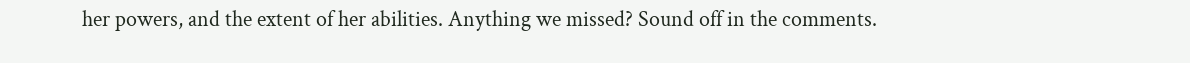her powers, and the extent of her abilities. Anything we missed? Sound off in the comments.